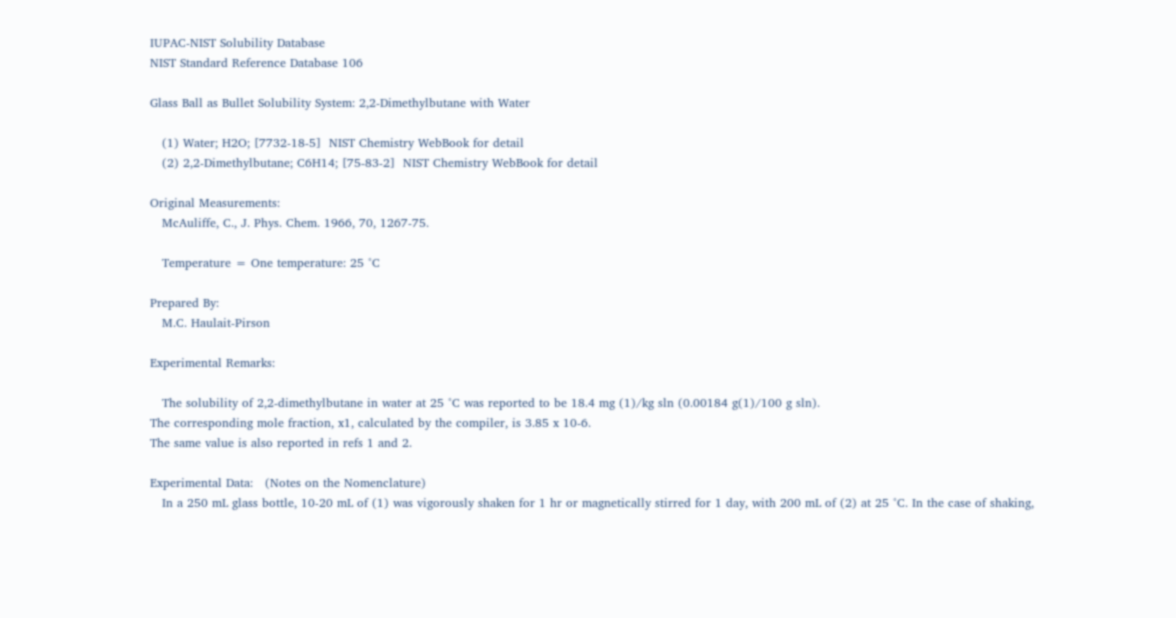IUPAC-NIST Solubility Database
NIST Standard Reference Database 106

Glass Ball as Bullet Solubility System: 2,2-Dimethylbutane with Water

   (1) Water; H2O; [7732-18-5]  NIST Chemistry WebBook for detail
   (2) 2,2-Dimethylbutane; C6H14; [75-83-2]  NIST Chemistry WebBook for detail

Original Measurements:
   McAuliffe, C., J. Phys. Chem. 1966, 70, 1267-75.

   Temperature = One temperature: 25 °C

Prepared By:
   M.C. Haulait-Pirson

Experimental Remarks:

   The solubility of 2,2-dimethylbutane in water at 25 °C was reported to be 18.4 mg (1)/kg sln (0.00184 g(1)/100 g sln).
The corresponding mole fraction, x1, calculated by the compiler, is 3.85 x 10-6.
The same value is also reported in refs 1 and 2.

Experimental Data:   (Notes on the Nomenclature)
   In a 250 mL glass bottle, 10-20 mL of (1) was vigorously shaken for 1 hr or magnetically stirred for 1 day, with 200 mL of (2) at 25 °C. In the case of shaking,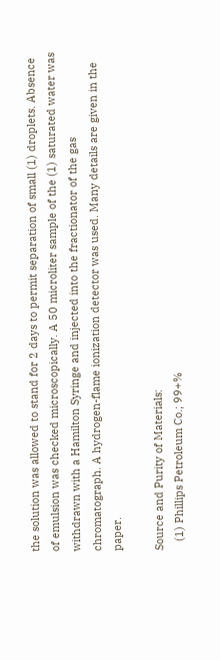the solution was allowed to stand for 2 days to permit separation of small (1) droplets. Absence of emulsion was checked microscopically. A 50 microliter sample of the (1) saturated water was withdrawn with a Hamilton Syringe and injected into the fractionator of the gas chromatograph. A hydrogen-flame ionization detector was used. Many details are given in the paper.

Source and Purity of Materials:
   (1) Phillips Petroleum Co.; 99+%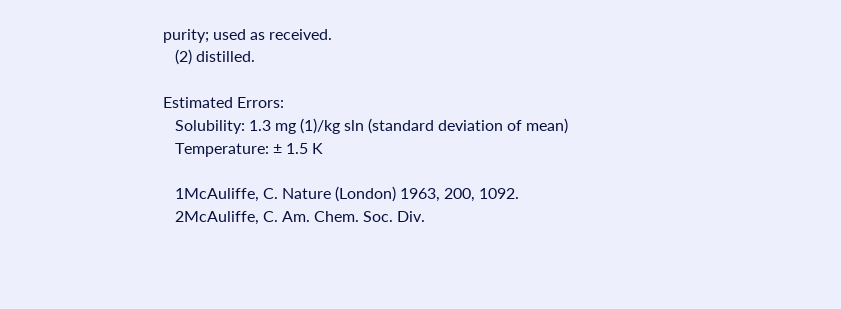purity; used as received.
   (2) distilled.

Estimated Errors:
   Solubility: 1.3 mg (1)/kg sln (standard deviation of mean)
   Temperature: ± 1.5 K

   1McAuliffe, C. Nature (London) 1963, 200, 1092.
   2McAuliffe, C. Am. Chem. Soc. Div.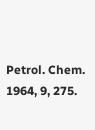Petrol. Chem. 1964, 9, 275.